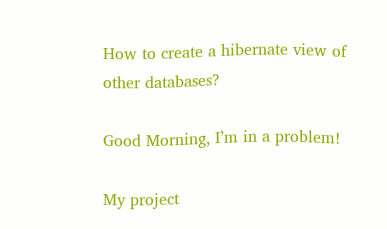How to create a hibernate view of other databases?

Good Morning, I’m in a problem!

My project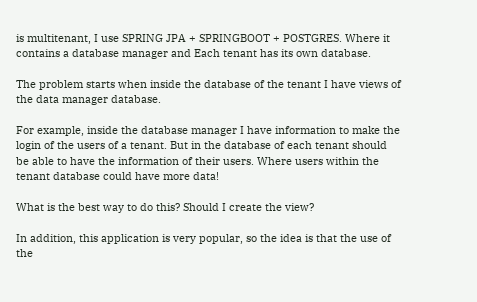is multitenant, I use SPRING JPA + SPRINGBOOT + POSTGRES. Where it contains a database manager and Each tenant has its own database.

The problem starts when inside the database of the tenant I have views of the data manager database.

For example, inside the database manager I have information to make the login of the users of a tenant. But in the database of each tenant should be able to have the information of their users. Where users within the tenant database could have more data!

What is the best way to do this? Should I create the view?

In addition, this application is very popular, so the idea is that the use of the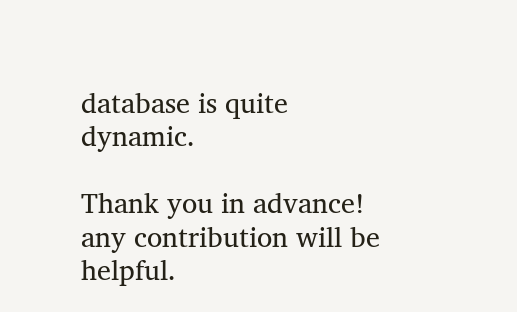database is quite dynamic.

Thank you in advance! any contribution will be helpful.